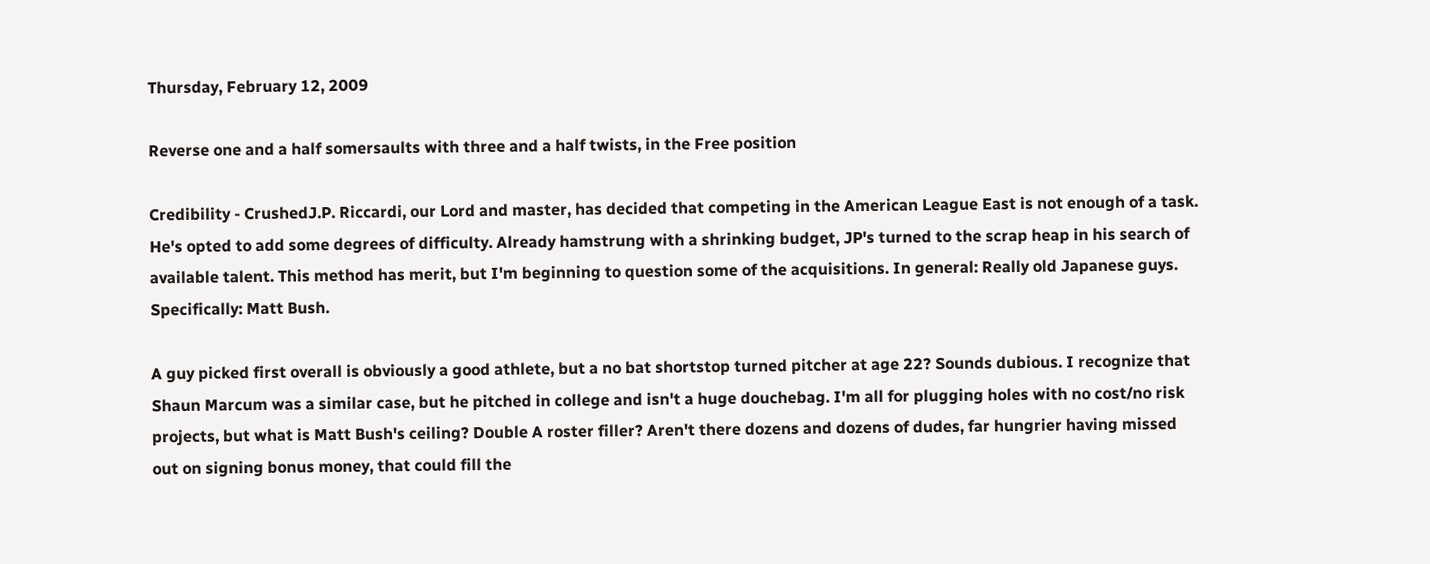Thursday, February 12, 2009

Reverse one and a half somersaults with three and a half twists, in the Free position

Credibility - CrushedJ.P. Riccardi, our Lord and master, has decided that competing in the American League East is not enough of a task. He's opted to add some degrees of difficulty. Already hamstrung with a shrinking budget, JP's turned to the scrap heap in his search of available talent. This method has merit, but I'm beginning to question some of the acquisitions. In general: Really old Japanese guys. Specifically: Matt Bush.

A guy picked first overall is obviously a good athlete, but a no bat shortstop turned pitcher at age 22? Sounds dubious. I recognize that Shaun Marcum was a similar case, but he pitched in college and isn't a huge douchebag. I'm all for plugging holes with no cost/no risk projects, but what is Matt Bush's ceiling? Double A roster filler? Aren't there dozens and dozens of dudes, far hungrier having missed out on signing bonus money, that could fill the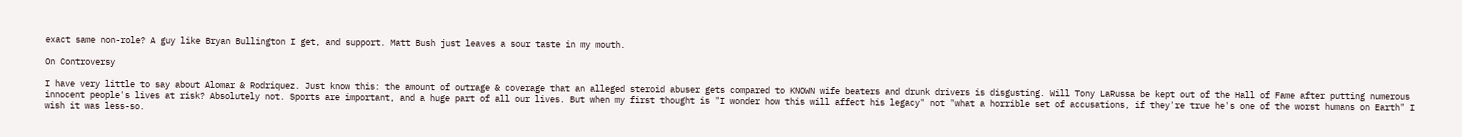exact same non-role? A guy like Bryan Bullington I get, and support. Matt Bush just leaves a sour taste in my mouth.

On Controversy

I have very little to say about Alomar & Rodriquez. Just know this: the amount of outrage & coverage that an alleged steroid abuser gets compared to KNOWN wife beaters and drunk drivers is disgusting. Will Tony LaRussa be kept out of the Hall of Fame after putting numerous innocent people's lives at risk? Absolutely not. Sports are important, and a huge part of all our lives. But when my first thought is "I wonder how this will affect his legacy" not "what a horrible set of accusations, if they're true he's one of the worst humans on Earth" I wish it was less-so.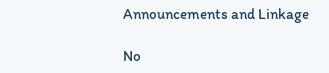Announcements and Linkage

No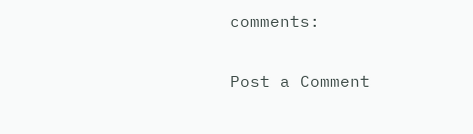comments:

Post a Comment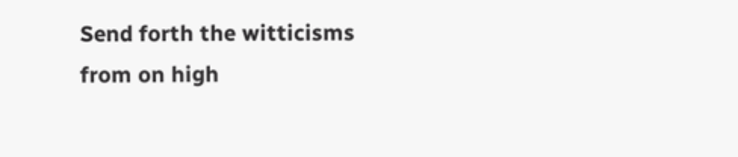Send forth the witticisms from on high